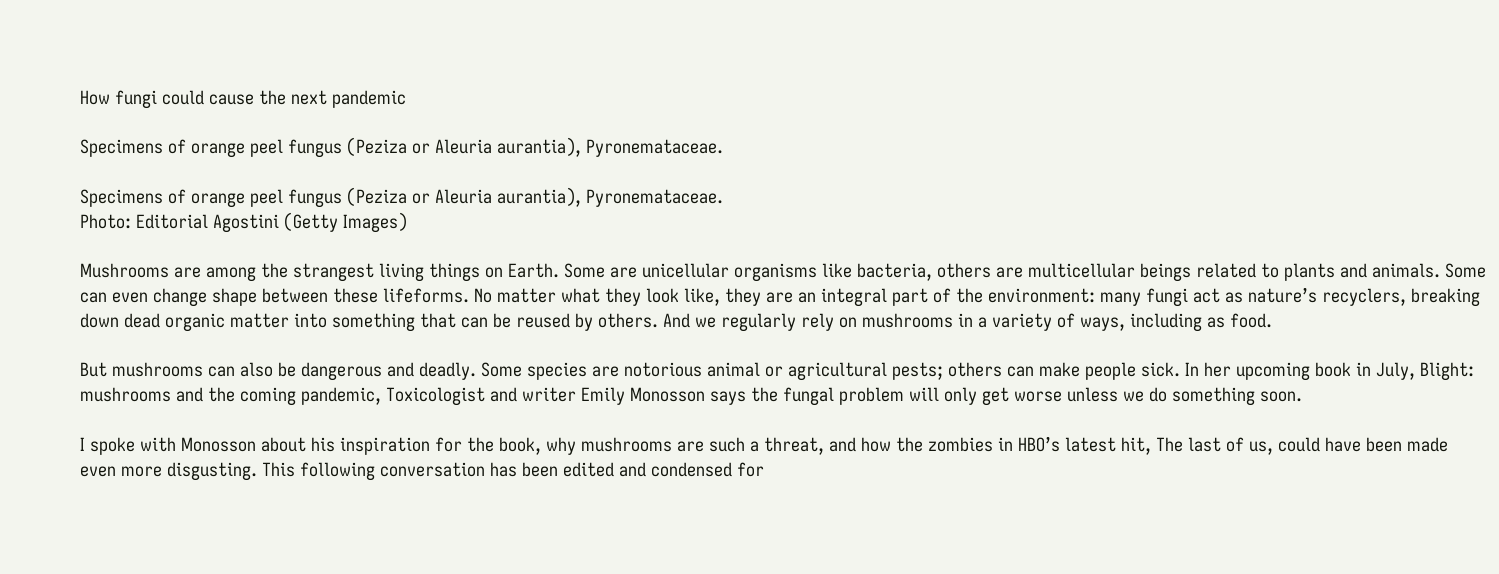How fungi could cause the next pandemic

Specimens of orange peel fungus (Peziza or Aleuria aurantia), Pyronemataceae.

Specimens of orange peel fungus (Peziza or Aleuria aurantia), Pyronemataceae.
Photo: Editorial Agostini (Getty Images)

Mushrooms are among the strangest living things on Earth. Some are unicellular organisms like bacteria, others are multicellular beings related to plants and animals. Some can even change shape between these lifeforms. No matter what they look like, they are an integral part of the environment: many fungi act as nature’s recyclers, breaking down dead organic matter into something that can be reused by others. And we regularly rely on mushrooms in a variety of ways, including as food.

But mushrooms can also be dangerous and deadly. Some species are notorious animal or agricultural pests; others can make people sick. In her upcoming book in July, Blight: mushrooms and the coming pandemic, Toxicologist and writer Emily Monosson says the fungal problem will only get worse unless we do something soon.

I spoke with Monosson about his inspiration for the book, why mushrooms are such a threat, and how the zombies in HBO’s latest hit, The last of us, could have been made even more disgusting. This following conversation has been edited and condensed for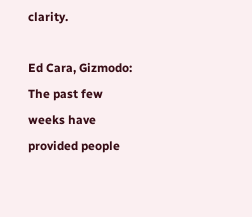clarity.

Ed Cara, Gizmodo: The past few weeks have provided people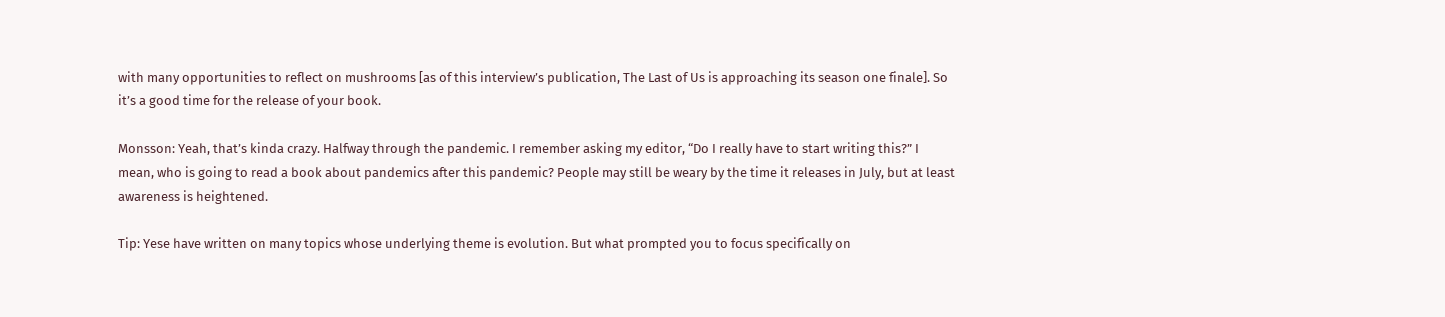with many opportunities to reflect on mushrooms [as of this interview’s publication, The Last of Us is approaching its season one finale]. So it’s a good time for the release of your book.

Monsson: Yeah, that’s kinda crazy. Halfway through the pandemic. I remember asking my editor, “Do I really have to start writing this?” I mean, who is going to read a book about pandemics after this pandemic? People may still be weary by the time it releases in July, but at least awareness is heightened.

Tip: Yese have written on many topics whose underlying theme is evolution. But what prompted you to focus specifically on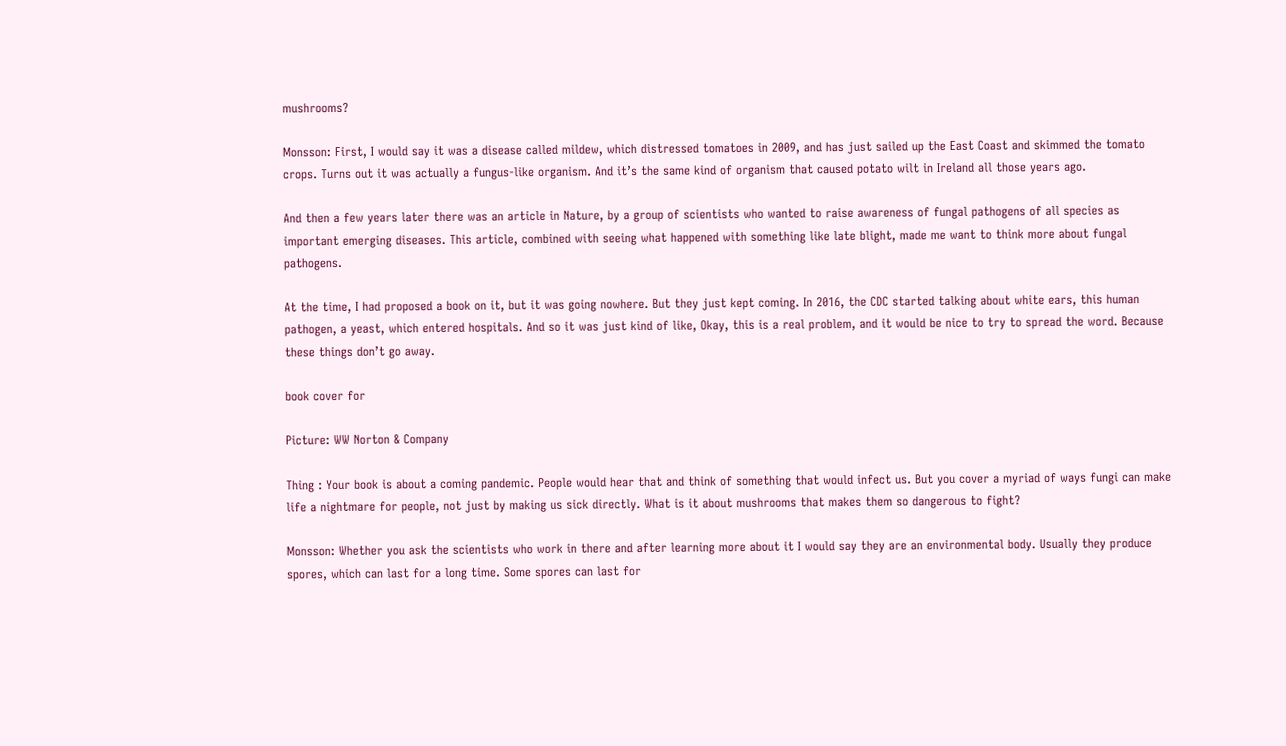mushrooms?

Monsson: First, I would say it was a disease called mildew, which distressed tomatoes in 2009, and has just sailed up the East Coast and skimmed the tomato crops. Turns out it was actually a fungus-like organism. And it’s the same kind of organism that caused potato wilt in Ireland all those years ago.

And then a few years later there was an article in Nature, by a group of scientists who wanted to raise awareness of fungal pathogens of all species as important emerging diseases. This article, combined with seeing what happened with something like late blight, made me want to think more about fungal pathogens.

At the time, I had proposed a book on it, but it was going nowhere. But they just kept coming. In 2016, the CDC started talking about white ears, this human pathogen, a yeast, which entered hospitals. And so it was just kind of like, Okay, this is a real problem, and it would be nice to try to spread the word. Because these things don’t go away.

book cover for

Picture: WW Norton & Company

Thing : Your book is about a coming pandemic. People would hear that and think of something that would infect us. But you cover a myriad of ways fungi can make life a nightmare for people, not just by making us sick directly. What is it about mushrooms that makes them so dangerous to fight?

Monsson: Whether you ask the scientists who work in there and after learning more about it I would say they are an environmental body. Usually they produce spores, which can last for a long time. Some spores can last for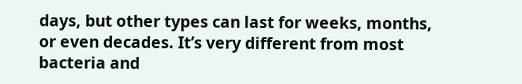days, but other types can last for weeks, months, or even decades. It’s very different from most bacteria and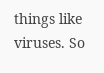things like viruses. So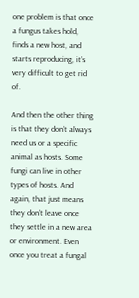one problem is that once a fungus takes hold, finds a new host, and starts reproducing, it’s very difficult to get rid of.

And then the other thing is that they don’t always need us or a specific animal as hosts. Some fungi can live in other types of hosts. And again, that just means they don’t leave once they settle in a new area or environment. Even once you treat a fungal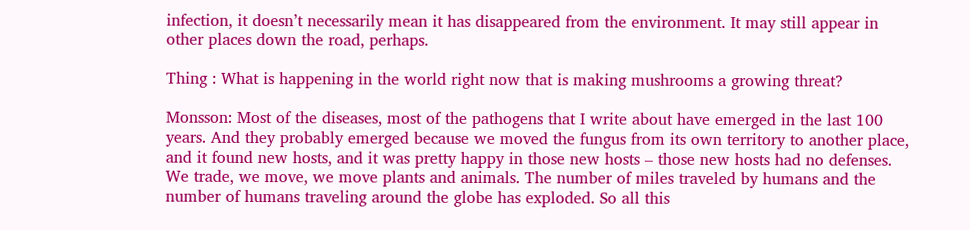infection, it doesn’t necessarily mean it has disappeared from the environment. It may still appear in other places down the road, perhaps.

Thing : What is happening in the world right now that is making mushrooms a growing threat?

Monsson: Most of the diseases, most of the pathogens that I write about have emerged in the last 100 years. And they probably emerged because we moved the fungus from its own territory to another place, and it found new hosts, and it was pretty happy in those new hosts – those new hosts had no defenses. We trade, we move, we move plants and animals. The number of miles traveled by humans and the number of humans traveling around the globe has exploded. So all this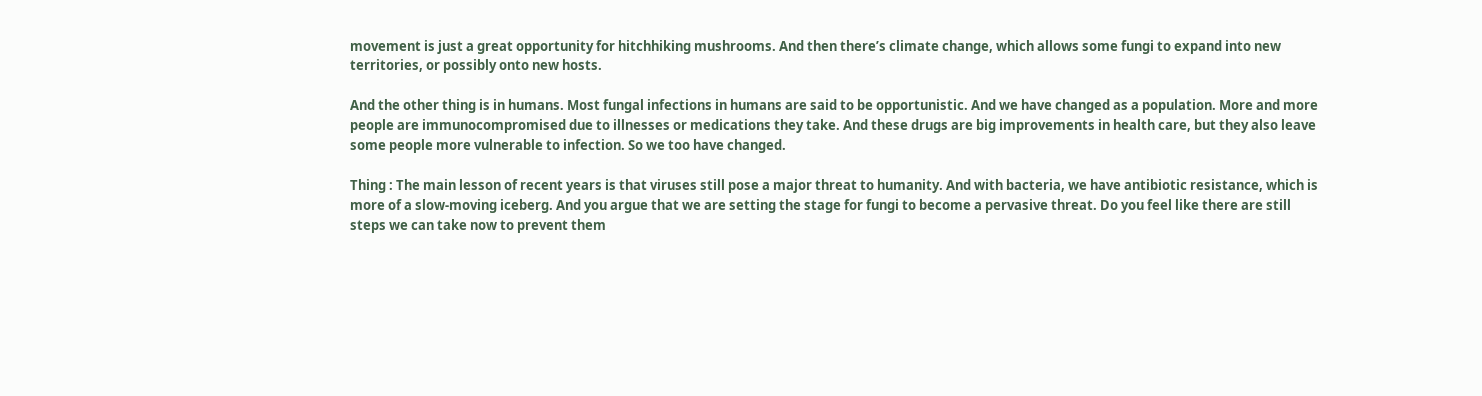movement is just a great opportunity for hitchhiking mushrooms. And then there’s climate change, which allows some fungi to expand into new territories, or possibly onto new hosts.

And the other thing is in humans. Most fungal infections in humans are said to be opportunistic. And we have changed as a population. More and more people are immunocompromised due to illnesses or medications they take. And these drugs are big improvements in health care, but they also leave some people more vulnerable to infection. So we too have changed.

Thing : The main lesson of recent years is that viruses still pose a major threat to humanity. And with bacteria, we have antibiotic resistance, which is more of a slow-moving iceberg. And you argue that we are setting the stage for fungi to become a pervasive threat. Do you feel like there are still steps we can take now to prevent them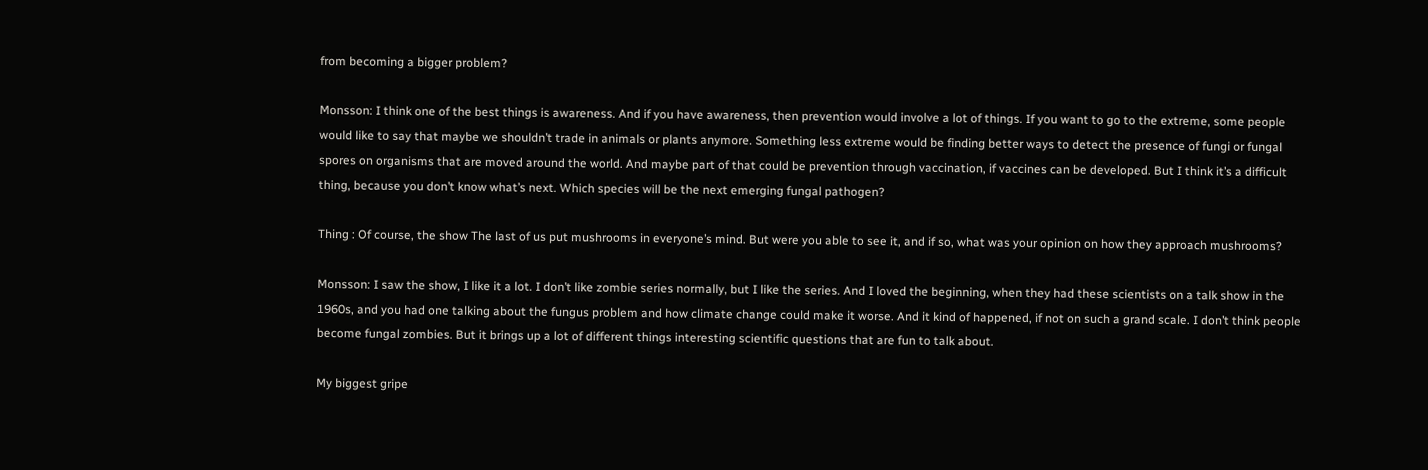from becoming a bigger problem?

Monsson: I think one of the best things is awareness. And if you have awareness, then prevention would involve a lot of things. If you want to go to the extreme, some people would like to say that maybe we shouldn’t trade in animals or plants anymore. Something less extreme would be finding better ways to detect the presence of fungi or fungal spores on organisms that are moved around the world. And maybe part of that could be prevention through vaccination, if vaccines can be developed. But I think it’s a difficult thing, because you don’t know what’s next. Which species will be the next emerging fungal pathogen?

Thing : Of course, the show The last of us put mushrooms in everyone’s mind. But were you able to see it, and if so, what was your opinion on how they approach mushrooms?

Monsson: I saw the show, I like it a lot. I don’t like zombie series normally, but I like the series. And I loved the beginning, when they had these scientists on a talk show in the 1960s, and you had one talking about the fungus problem and how climate change could make it worse. And it kind of happened, if not on such a grand scale. I don’t think people become fungal zombies. But it brings up a lot of different things interesting scientific questions that are fun to talk about.

My biggest gripe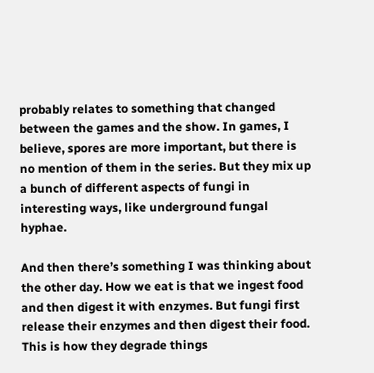probably relates to something that changed between the games and the show. In games, I believe, spores are more important, but there is no mention of them in the series. But they mix up a bunch of different aspects of fungi in interesting ways, like underground fungal hyphae.

And then there’s something I was thinking about the other day. How we eat is that we ingest food and then digest it with enzymes. But fungi first release their enzymes and then digest their food. This is how they degrade things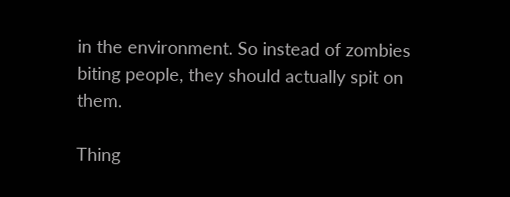in the environment. So instead of zombies biting people, they should actually spit on them.

Thing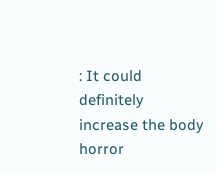: It could definitely increase the body horror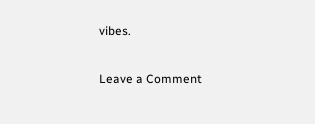vibes.

Leave a Comment